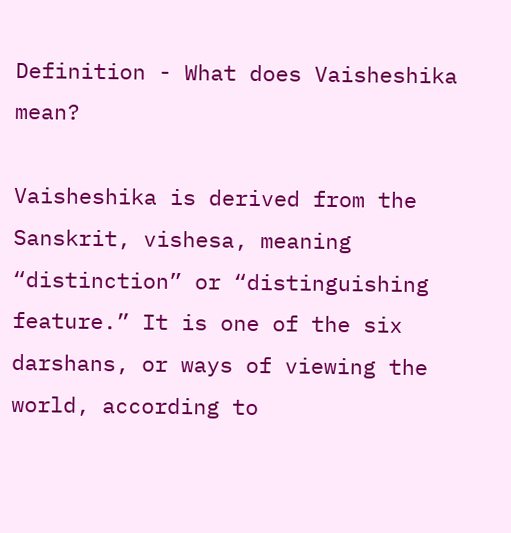Definition - What does Vaisheshika mean?

Vaisheshika is derived from the Sanskrit, vishesa, meaning “distinction” or “distinguishing feature.” It is one of the six darshans, or ways of viewing the world, according to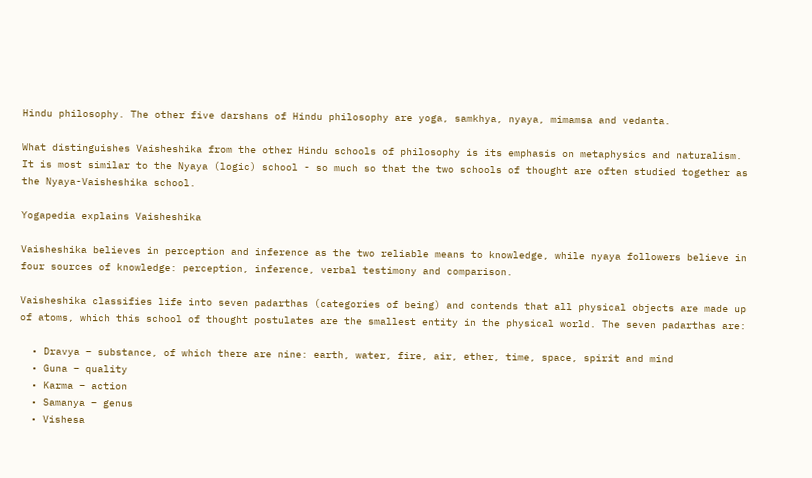Hindu philosophy. The other five darshans of Hindu philosophy are yoga, samkhya, nyaya, mimamsa and vedanta.

What distinguishes Vaisheshika from the other Hindu schools of philosophy is its emphasis on metaphysics and naturalism. It is most similar to the Nyaya (logic) school - so much so that the two schools of thought are often studied together as the Nyaya-Vaisheshika school.

Yogapedia explains Vaisheshika

Vaisheshika believes in perception and inference as the two reliable means to knowledge, while nyaya followers believe in four sources of knowledge: perception, inference, verbal testimony and comparison.

Vaisheshika classifies life into seven padarthas (categories of being) and contends that all physical objects are made up of atoms, which this school of thought postulates are the smallest entity in the physical world. The seven padarthas are:

  • Dravya – substance, of which there are nine: earth, water, fire, air, ether, time, space, spirit and mind
  • Guna – quality
  • Karma – action
  • Samanya – genus
  • Vishesa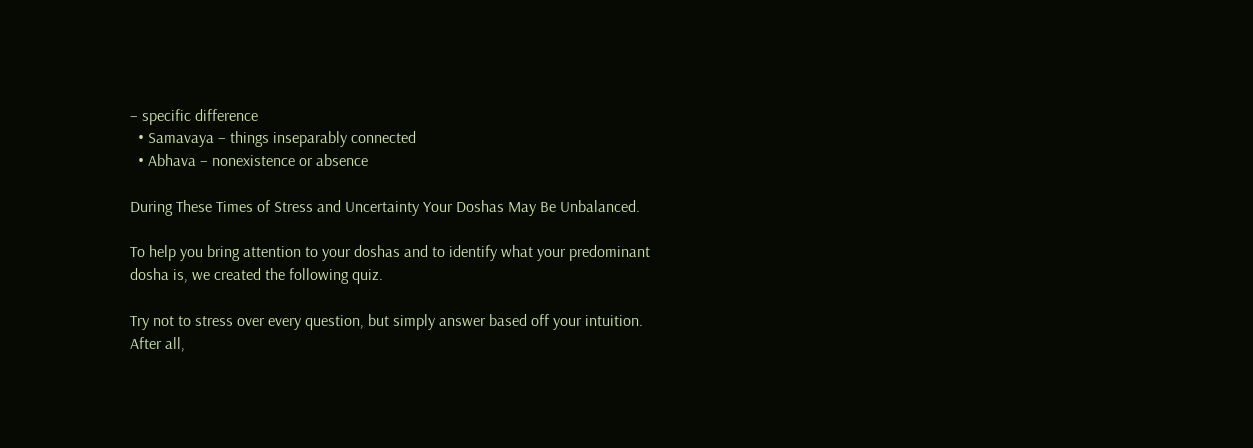– specific difference
  • Samavaya – things inseparably connected
  • Abhava – nonexistence or absence

During These Times of Stress and Uncertainty Your Doshas May Be Unbalanced.

To help you bring attention to your doshas and to identify what your predominant dosha is, we created the following quiz.

Try not to stress over every question, but simply answer based off your intuition. After all,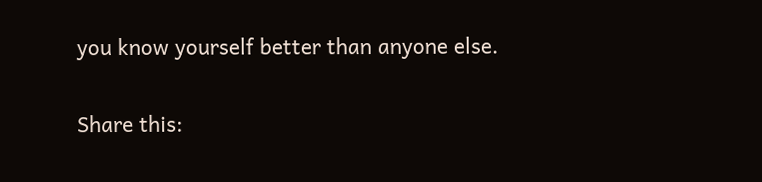you know yourself better than anyone else.

Share this: